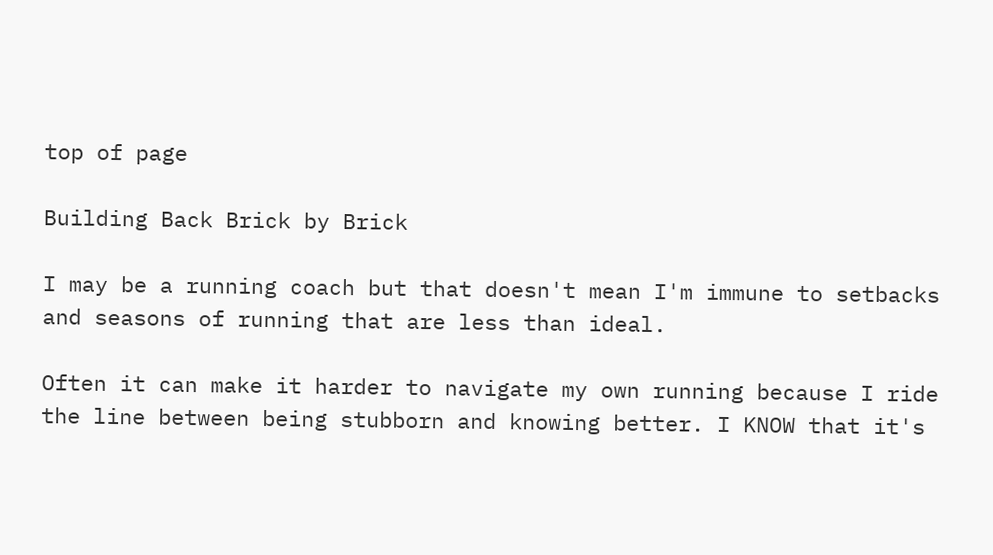top of page

Building Back Brick by Brick

I may be a running coach but that doesn't mean I'm immune to setbacks and seasons of running that are less than ideal.

Often it can make it harder to navigate my own running because I ride the line between being stubborn and knowing better. I KNOW that it's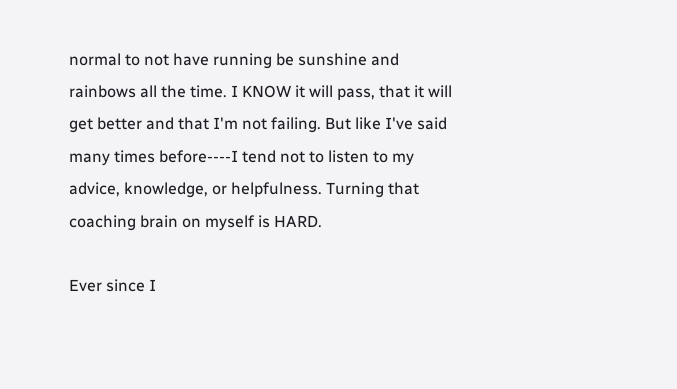normal to not have running be sunshine and rainbows all the time. I KNOW it will pass, that it will get better and that I'm not failing. But like I've said many times before----I tend not to listen to my advice, knowledge, or helpfulness. Turning that coaching brain on myself is HARD.

Ever since I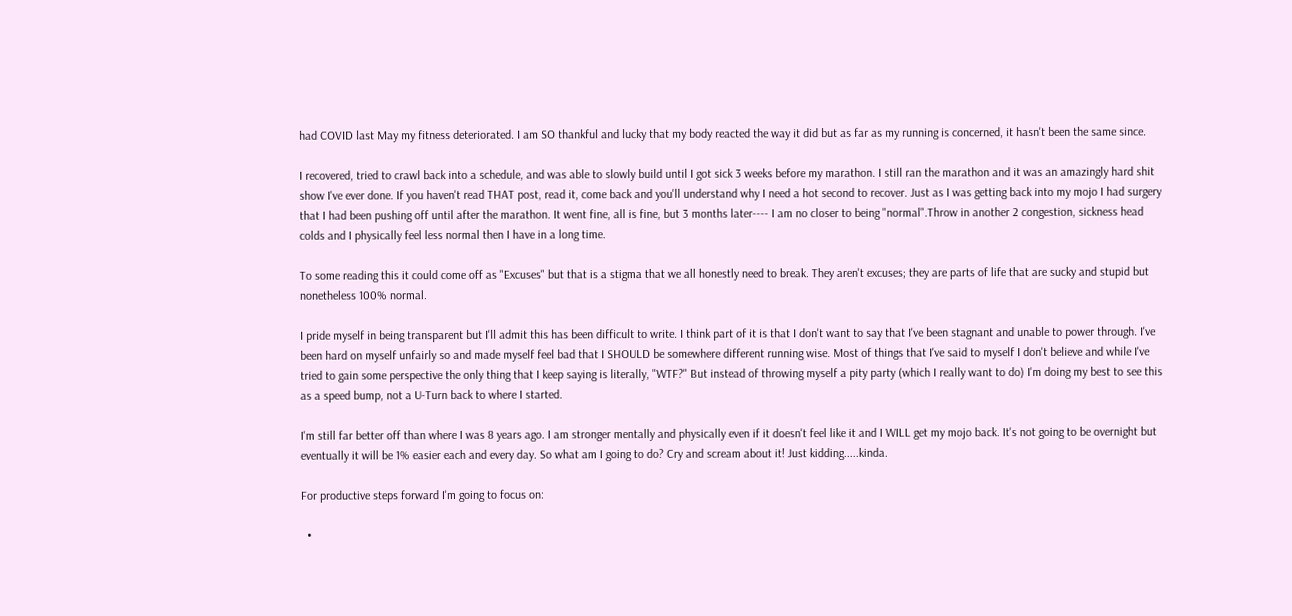had COVID last May my fitness deteriorated. I am SO thankful and lucky that my body reacted the way it did but as far as my running is concerned, it hasn't been the same since.

I recovered, tried to crawl back into a schedule, and was able to slowly build until I got sick 3 weeks before my marathon. I still ran the marathon and it was an amazingly hard shit show I've ever done. If you haven't read THAT post, read it, come back and you'll understand why I need a hot second to recover. Just as I was getting back into my mojo I had surgery that I had been pushing off until after the marathon. It went fine, all is fine, but 3 months later---- I am no closer to being "normal".Throw in another 2 congestion, sickness head colds and I physically feel less normal then I have in a long time.

To some reading this it could come off as "Excuses" but that is a stigma that we all honestly need to break. They aren't excuses; they are parts of life that are sucky and stupid but nonetheless 100% normal.

I pride myself in being transparent but I'll admit this has been difficult to write. I think part of it is that I don't want to say that I've been stagnant and unable to power through. I've been hard on myself unfairly so and made myself feel bad that I SHOULD be somewhere different running wise. Most of things that I've said to myself I don't believe and while I've tried to gain some perspective the only thing that I keep saying is literally, "WTF?" But instead of throwing myself a pity party (which I really want to do) I'm doing my best to see this as a speed bump, not a U-Turn back to where I started.

I'm still far better off than where I was 8 years ago. I am stronger mentally and physically even if it doesn't feel like it and I WILL get my mojo back. It's not going to be overnight but eventually it will be 1% easier each and every day. So what am I going to do? Cry and scream about it! Just kidding.....kinda.

For productive steps forward I'm going to focus on:

  •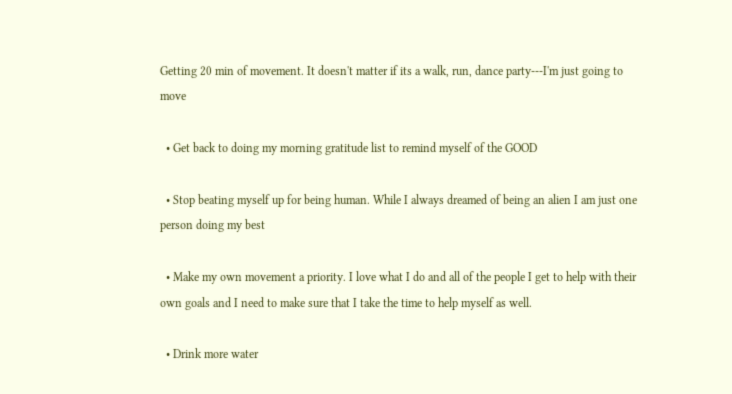Getting 20 min of movement. It doesn't matter if its a walk, run, dance party---I'm just going to move

  • Get back to doing my morning gratitude list to remind myself of the GOOD

  • Stop beating myself up for being human. While I always dreamed of being an alien I am just one person doing my best

  • Make my own movement a priority. I love what I do and all of the people I get to help with their own goals and I need to make sure that I take the time to help myself as well.

  • Drink more water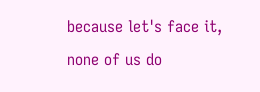because let's face it, none of us do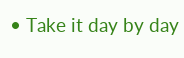• Take it day by day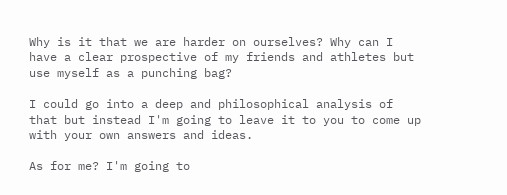Why is it that we are harder on ourselves? Why can I have a clear prospective of my friends and athletes but use myself as a punching bag?

I could go into a deep and philosophical analysis of that but instead I'm going to leave it to you to come up with your own answers and ideas.

As for me? I'm going to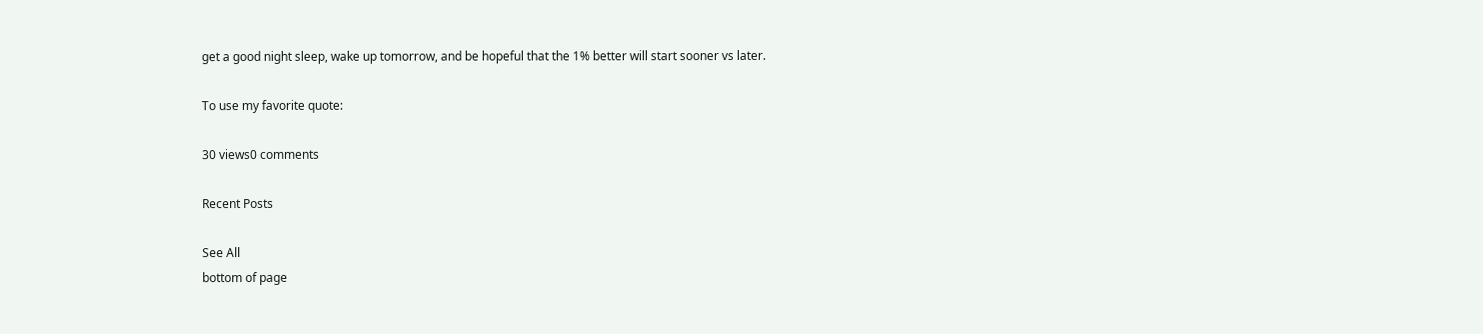get a good night sleep, wake up tomorrow, and be hopeful that the 1% better will start sooner vs later.

To use my favorite quote:

30 views0 comments

Recent Posts

See All
bottom of page